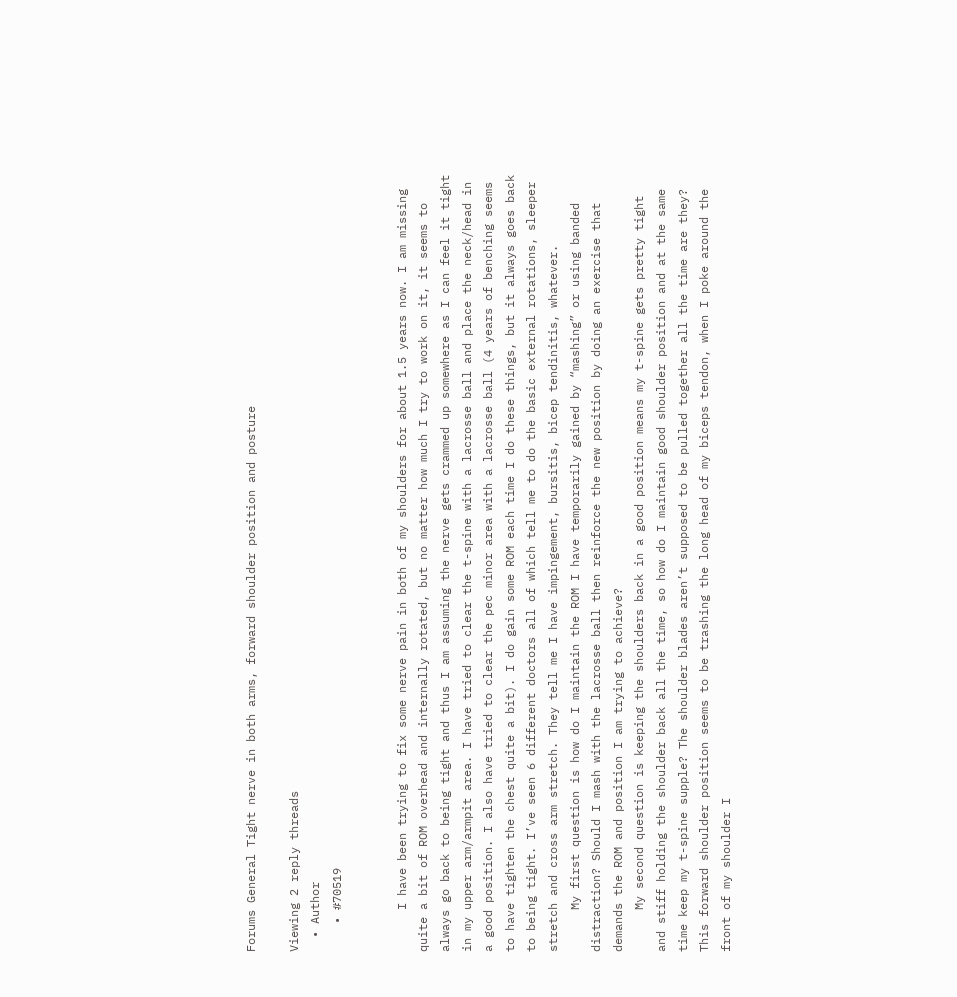Forums General Tight nerve in both arms, forward shoulder position and posture

Viewing 2 reply threads
  • Author
    • #70519


      I have been trying to fix some nerve pain in both of my shoulders for about 1.5 years now. I am missing quite a bit of ROM overhead and internally rotated, but no matter how much I try to work on it, it seems to always go back to being tight and thus I am assuming the nerve gets crammed up somewhere as I can feel it tight in my upper arm/armpit area. I have tried to clear the t-spine with a lacrosse ball and place the neck/head in a good position. I also have tried to clear the pec minor area with a lacrosse ball (4 years of benching seems to have tighten the chest quite a bit). I do gain some ROM each time I do these things, but it always goes back to being tight. I’ve seen 6 different doctors all of which tell me to do the basic external rotations, sleeper stretch and cross arm stretch. They tell me I have impingement, bursitis, bicep tendinitis, whatever.
      My first question is how do I maintain the ROM I have temporarily gained by “mashing” or using banded distraction? Should I mash with the lacrosse ball then reinforce the new position by doing an exercise that demands the ROM and position I am trying to achieve?
      My second question is keeping the shoulders back in a good position means my t-spine gets pretty tight and stiff holding the shoulder back all the time, so how do I maintain good shoulder position and at the same time keep my t-spine supple? The shoulder blades aren’t supposed to be pulled together all the time are they? This forward shoulder position seems to be trashing the long head of my biceps tendon, when I poke around the front of my shoulder I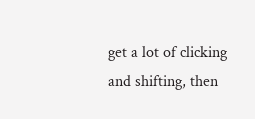get a lot of clicking and shifting, then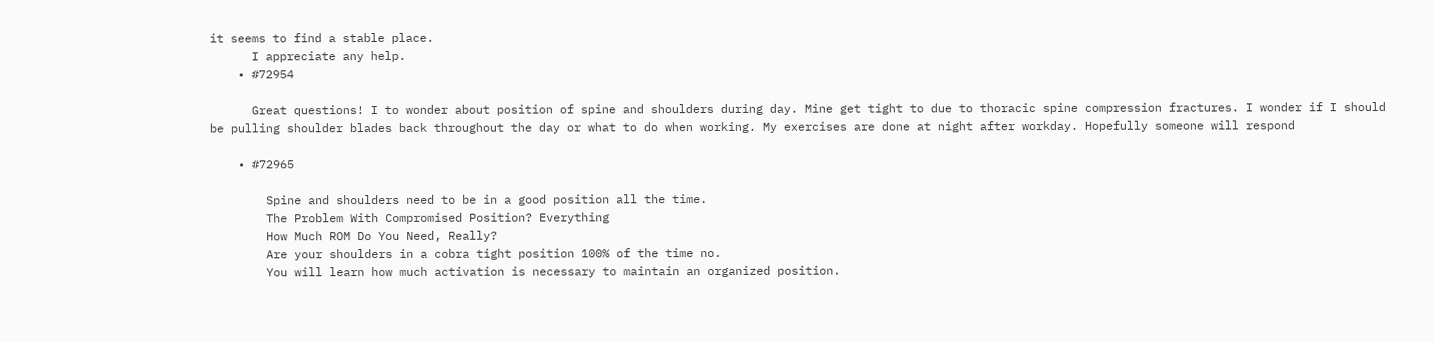it seems to find a stable place.
      I appreciate any help.
    • #72954

      Great questions! I to wonder about position of spine and shoulders during day. Mine get tight to due to thoracic spine compression fractures. I wonder if I should be pulling shoulder blades back throughout the day or what to do when working. My exercises are done at night after workday. Hopefully someone will respond

    • #72965

        Spine and shoulders need to be in a good position all the time.
        The Problem With Compromised Position? Everything
        How Much ROM Do You Need, Really?
        Are your shoulders in a cobra tight position 100% of the time no.
        You will learn how much activation is necessary to maintain an organized position.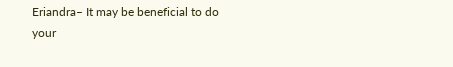Eriandra– It may be beneficial to do your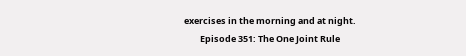exercises in the morning and at night.
        Episode 351: The One Joint Rule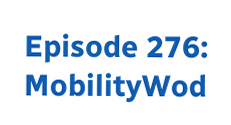Episode 276: MobilityWod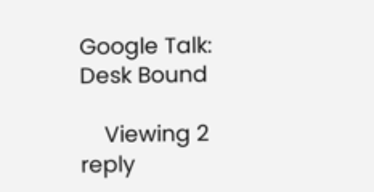Google Talk: Desk Bound

    Viewing 2 reply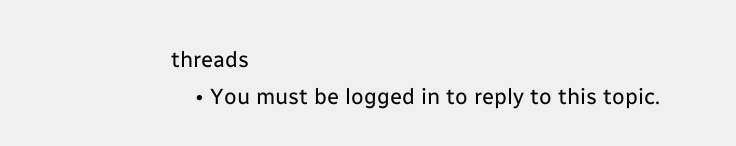threads
    • You must be logged in to reply to this topic.